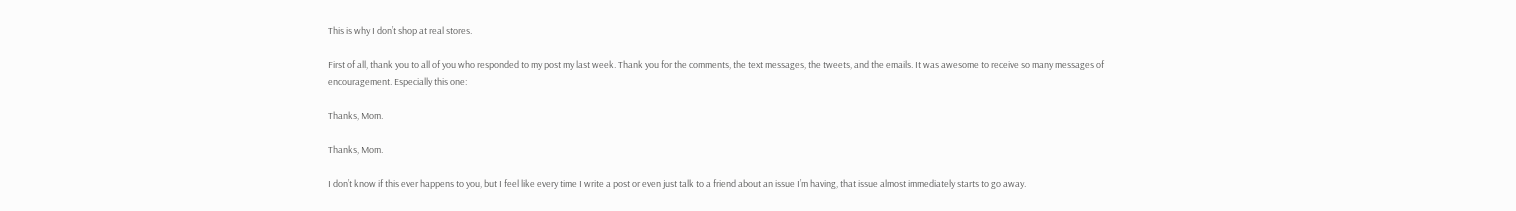This is why I don’t shop at real stores.

First of all, thank you to all of you who responded to my post my last week. Thank you for the comments, the text messages, the tweets, and the emails. It was awesome to receive so many messages of encouragement. Especially this one:

Thanks, Mom.

Thanks, Mom.

I don’t know if this ever happens to you, but I feel like every time I write a post or even just talk to a friend about an issue I’m having, that issue almost immediately starts to go away.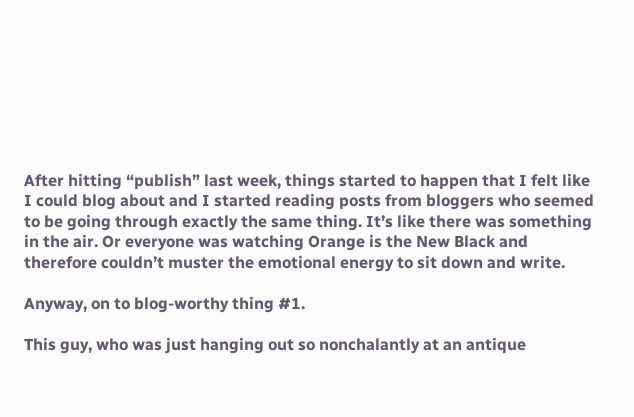After hitting “publish” last week, things started to happen that I felt like I could blog about and I started reading posts from bloggers who seemed to be going through exactly the same thing. It’s like there was something in the air. Or everyone was watching Orange is the New Black and therefore couldn’t muster the emotional energy to sit down and write.

Anyway, on to blog-worthy thing #1.

This guy, who was just hanging out so nonchalantly at an antique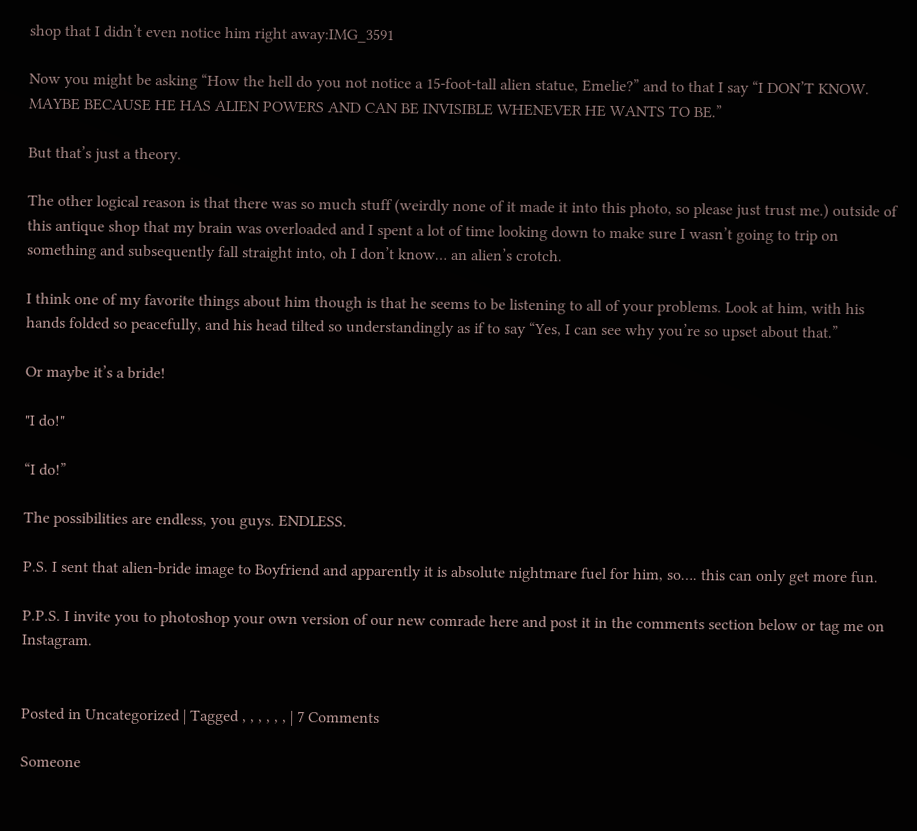shop that I didn’t even notice him right away:IMG_3591

Now you might be asking “How the hell do you not notice a 15-foot-tall alien statue, Emelie?” and to that I say “I DON’T KNOW. MAYBE BECAUSE HE HAS ALIEN POWERS AND CAN BE INVISIBLE WHENEVER HE WANTS TO BE.”

But that’s just a theory.

The other logical reason is that there was so much stuff (weirdly none of it made it into this photo, so please just trust me.) outside of this antique shop that my brain was overloaded and I spent a lot of time looking down to make sure I wasn’t going to trip on something and subsequently fall straight into, oh I don’t know… an alien’s crotch.

I think one of my favorite things about him though is that he seems to be listening to all of your problems. Look at him, with his hands folded so peacefully, and his head tilted so understandingly as if to say “Yes, I can see why you’re so upset about that.”

Or maybe it’s a bride!

"I do!"

“I do!”

The possibilities are endless, you guys. ENDLESS.

P.S. I sent that alien-bride image to Boyfriend and apparently it is absolute nightmare fuel for him, so…. this can only get more fun.

P.P.S. I invite you to photoshop your own version of our new comrade here and post it in the comments section below or tag me on Instagram.


Posted in Uncategorized | Tagged , , , , , , | 7 Comments

Someone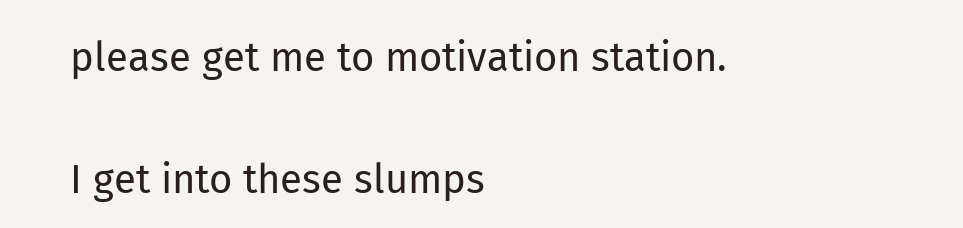please get me to motivation station.

I get into these slumps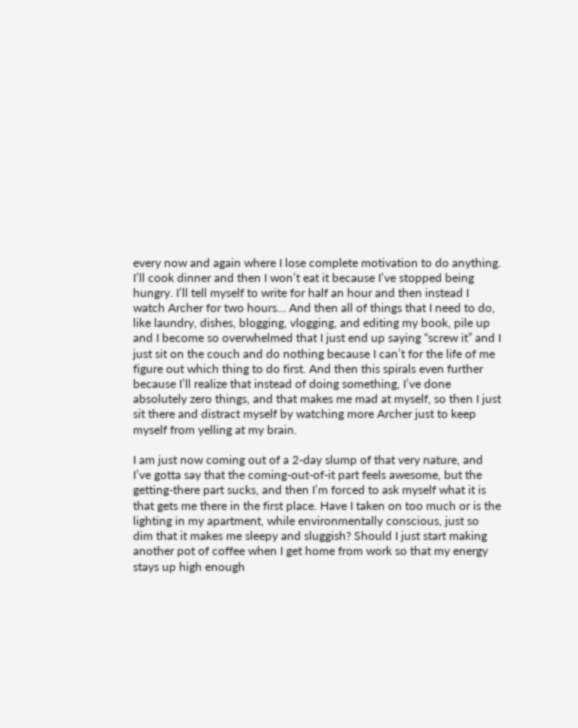every now and again where I lose complete motivation to do anything. I’ll cook dinner and then I won’t eat it because I’ve stopped being hungry. I’ll tell myself to write for half an hour and then instead I watch Archer for two hours… And then all of things that I need to do, like laundry, dishes, blogging, vlogging, and editing my book, pile up and I become so overwhelmed that I just end up saying “screw it” and I just sit on the couch and do nothing because I can’t for the life of me figure out which thing to do first. And then this spirals even further because I’ll realize that instead of doing something, I’ve done absolutely zero things, and that makes me mad at myself, so then I just sit there and distract myself by watching more Archer just to keep myself from yelling at my brain.

I am just now coming out of a 2-day slump of that very nature, and I’ve gotta say that the coming-out-of-it part feels awesome, but the getting-there part sucks, and then I’m forced to ask myself what it is that gets me there in the first place. Have I taken on too much or is the lighting in my apartment, while environmentally conscious, just so dim that it makes me sleepy and sluggish? Should I just start making another pot of coffee when I get home from work so that my energy stays up high enough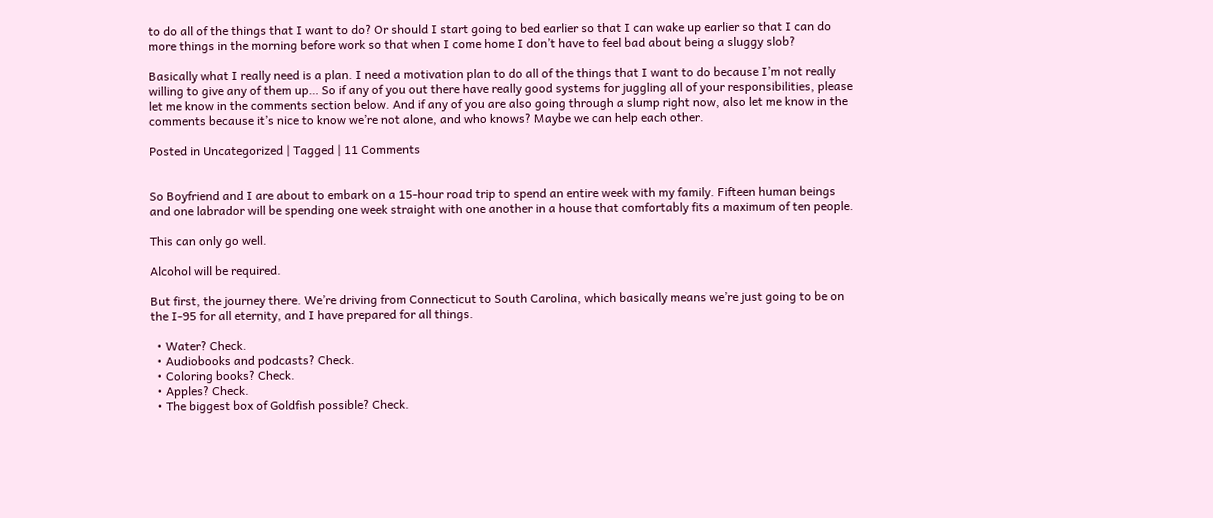to do all of the things that I want to do? Or should I start going to bed earlier so that I can wake up earlier so that I can do more things in the morning before work so that when I come home I don’t have to feel bad about being a sluggy slob?

Basically what I really need is a plan. I need a motivation plan to do all of the things that I want to do because I’m not really willing to give any of them up… So if any of you out there have really good systems for juggling all of your responsibilities, please let me know in the comments section below. And if any of you are also going through a slump right now, also let me know in the comments because it’s nice to know we’re not alone, and who knows? Maybe we can help each other.

Posted in Uncategorized | Tagged | 11 Comments


So Boyfriend and I are about to embark on a 15-hour road trip to spend an entire week with my family. Fifteen human beings and one labrador will be spending one week straight with one another in a house that comfortably fits a maximum of ten people.

This can only go well.

Alcohol will be required.

But first, the journey there. We’re driving from Connecticut to South Carolina, which basically means we’re just going to be on the I-95 for all eternity, and I have prepared for all things.

  • Water? Check.
  • Audiobooks and podcasts? Check.
  • Coloring books? Check.
  • Apples? Check.
  • The biggest box of Goldfish possible? Check.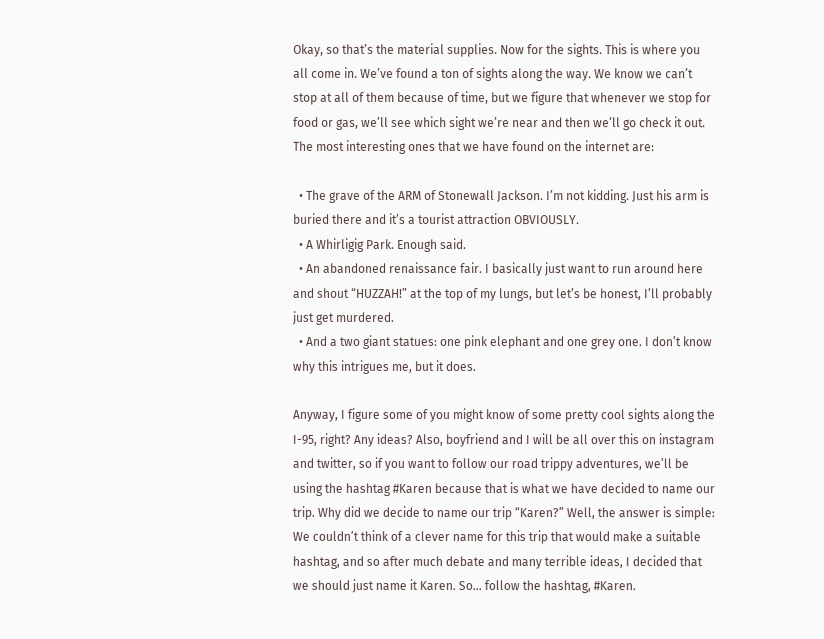Okay, so that’s the material supplies. Now for the sights. This is where you all come in. We’ve found a ton of sights along the way. We know we can’t stop at all of them because of time, but we figure that whenever we stop for food or gas, we’ll see which sight we’re near and then we’ll go check it out. The most interesting ones that we have found on the internet are:

  • The grave of the ARM of Stonewall Jackson. I’m not kidding. Just his arm is buried there and it’s a tourist attraction OBVIOUSLY.
  • A Whirligig Park. Enough said.
  • An abandoned renaissance fair. I basically just want to run around here and shout “HUZZAH!” at the top of my lungs, but let’s be honest, I’ll probably just get murdered.
  • And a two giant statues: one pink elephant and one grey one. I don’t know why this intrigues me, but it does.

Anyway, I figure some of you might know of some pretty cool sights along the I-95, right? Any ideas? Also, boyfriend and I will be all over this on instagram and twitter, so if you want to follow our road trippy adventures, we’ll be using the hashtag #Karen because that is what we have decided to name our trip. Why did we decide to name our trip “Karen?” Well, the answer is simple: We couldn’t think of a clever name for this trip that would make a suitable hashtag, and so after much debate and many terrible ideas, I decided that we should just name it Karen. So… follow the hashtag, #Karen.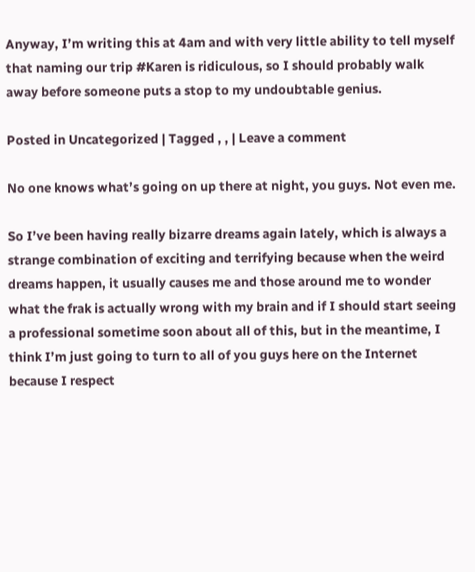Anyway, I’m writing this at 4am and with very little ability to tell myself that naming our trip #Karen is ridiculous, so I should probably walk away before someone puts a stop to my undoubtable genius.

Posted in Uncategorized | Tagged , , | Leave a comment

No one knows what’s going on up there at night, you guys. Not even me.

So I’ve been having really bizarre dreams again lately, which is always a strange combination of exciting and terrifying because when the weird dreams happen, it usually causes me and those around me to wonder what the frak is actually wrong with my brain and if I should start seeing a professional sometime soon about all of this, but in the meantime, I think I’m just going to turn to all of you guys here on the Internet because I respect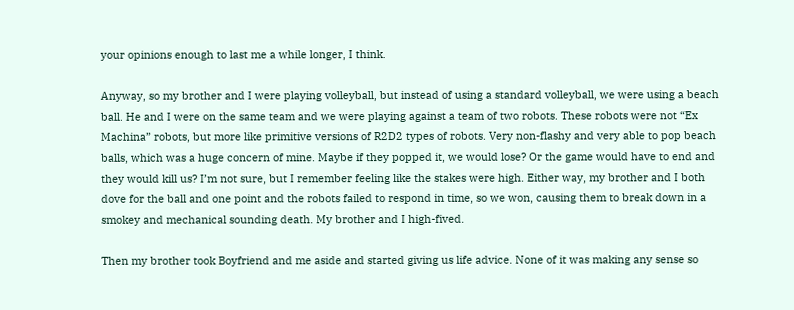your opinions enough to last me a while longer, I think.

Anyway, so my brother and I were playing volleyball, but instead of using a standard volleyball, we were using a beach ball. He and I were on the same team and we were playing against a team of two robots. These robots were not “Ex Machina” robots, but more like primitive versions of R2D2 types of robots. Very non-flashy and very able to pop beach balls, which was a huge concern of mine. Maybe if they popped it, we would lose? Or the game would have to end and they would kill us? I’m not sure, but I remember feeling like the stakes were high. Either way, my brother and I both dove for the ball and one point and the robots failed to respond in time, so we won, causing them to break down in a smokey and mechanical sounding death. My brother and I high-fived.

Then my brother took Boyfriend and me aside and started giving us life advice. None of it was making any sense so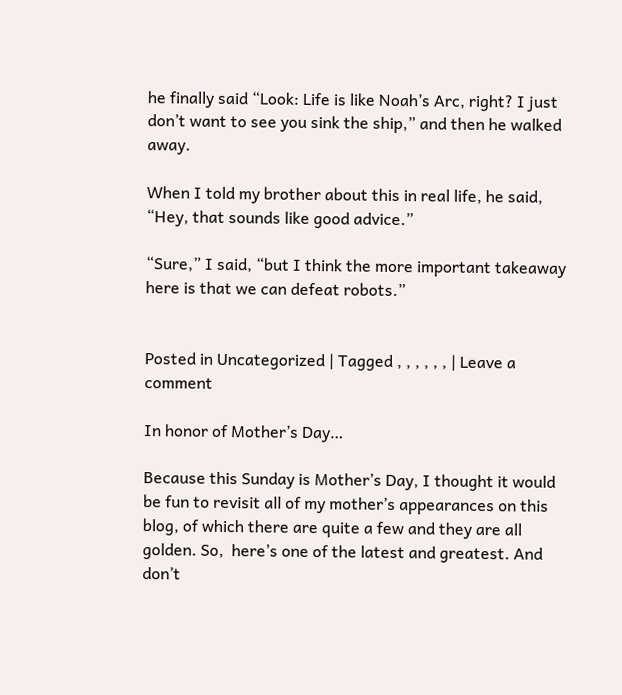he finally said “Look: Life is like Noah’s Arc, right? I just don’t want to see you sink the ship,” and then he walked away.

When I told my brother about this in real life, he said, “Hey, that sounds like good advice.”

“Sure,” I said, “but I think the more important takeaway here is that we can defeat robots.”


Posted in Uncategorized | Tagged , , , , , , | Leave a comment

In honor of Mother’s Day…

Because this Sunday is Mother’s Day, I thought it would be fun to revisit all of my mother’s appearances on this blog, of which there are quite a few and they are all golden. So,  here’s one of the latest and greatest. And don’t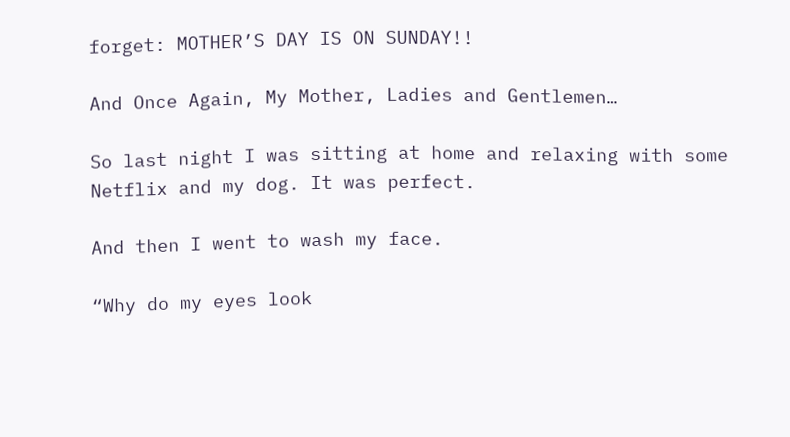forget: MOTHER’S DAY IS ON SUNDAY!!

And Once Again, My Mother, Ladies and Gentlemen…

So last night I was sitting at home and relaxing with some Netflix and my dog. It was perfect.

And then I went to wash my face.

“Why do my eyes look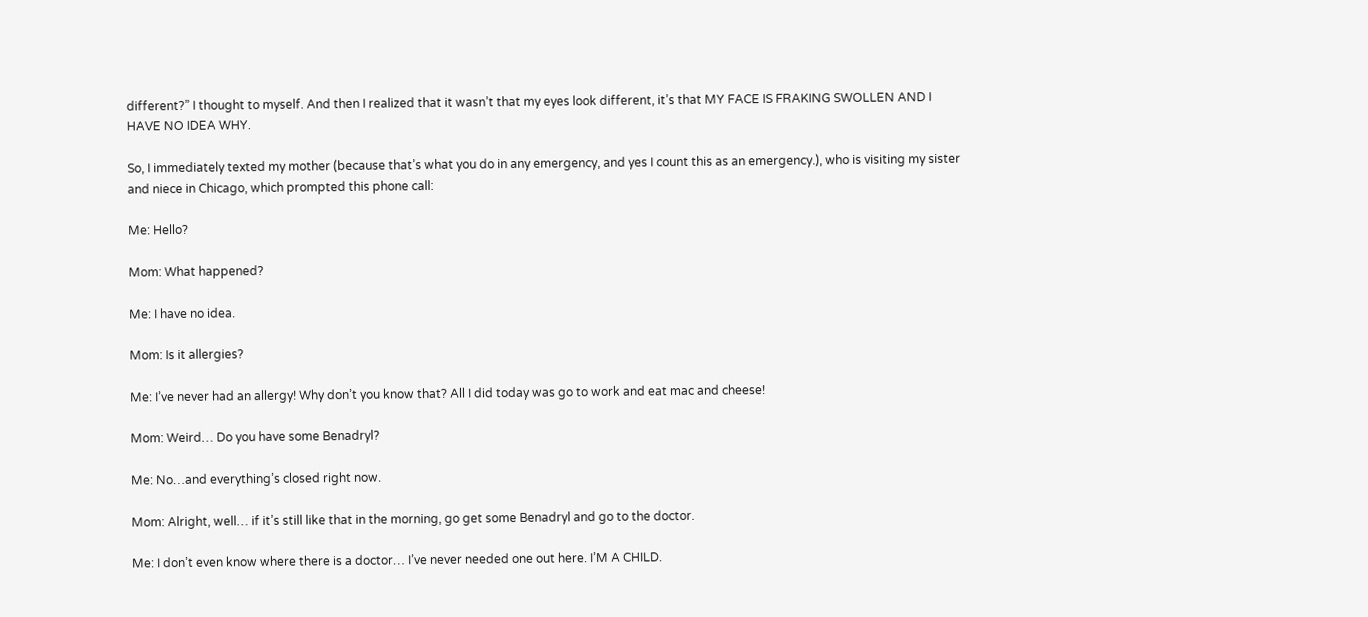different?” I thought to myself. And then I realized that it wasn’t that my eyes look different, it’s that MY FACE IS FRAKING SWOLLEN AND I HAVE NO IDEA WHY.

So, I immediately texted my mother (because that’s what you do in any emergency, and yes I count this as an emergency.), who is visiting my sister and niece in Chicago, which prompted this phone call:

Me: Hello?

Mom: What happened?

Me: I have no idea.

Mom: Is it allergies?

Me: I’ve never had an allergy! Why don’t you know that? All I did today was go to work and eat mac and cheese!

Mom: Weird… Do you have some Benadryl?

Me: No…and everything’s closed right now.

Mom: Alright, well… if it’s still like that in the morning, go get some Benadryl and go to the doctor.

Me: I don’t even know where there is a doctor… I’ve never needed one out here. I’M A CHILD.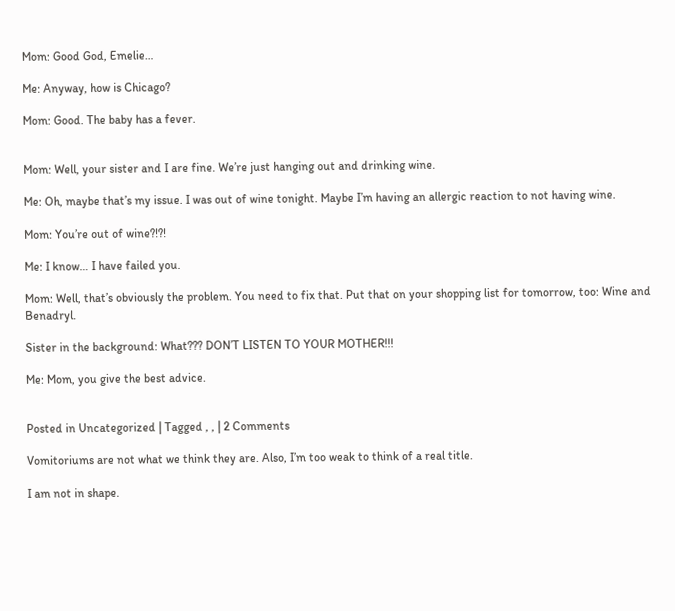Mom: Good God, Emelie…

Me: Anyway, how is Chicago?

Mom: Good. The baby has a fever.


Mom: Well, your sister and I are fine. We’re just hanging out and drinking wine.

Me: Oh, maybe that’s my issue. I was out of wine tonight. Maybe I’m having an allergic reaction to not having wine.

Mom: You’re out of wine?!?!

Me: I know… I have failed you.

Mom: Well, that’s obviously the problem. You need to fix that. Put that on your shopping list for tomorrow, too: Wine and Benadryl.

Sister in the background: What??? DON’T LISTEN TO YOUR MOTHER!!!

Me: Mom, you give the best advice.


Posted in Uncategorized | Tagged , , | 2 Comments

Vomitoriums are not what we think they are. Also, I’m too weak to think of a real title.

I am not in shape.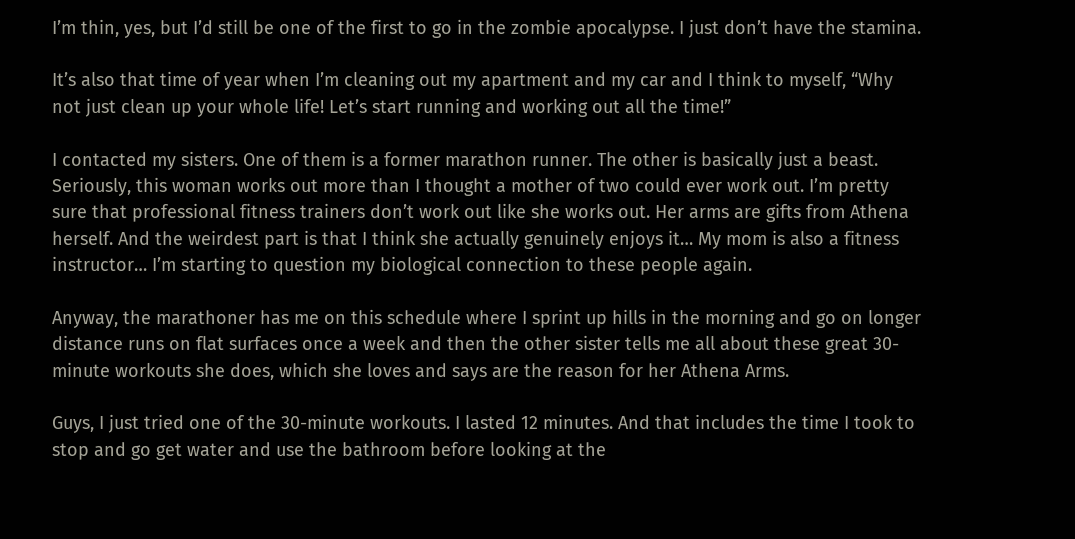I’m thin, yes, but I’d still be one of the first to go in the zombie apocalypse. I just don’t have the stamina.

It’s also that time of year when I’m cleaning out my apartment and my car and I think to myself, “Why not just clean up your whole life! Let’s start running and working out all the time!”

I contacted my sisters. One of them is a former marathon runner. The other is basically just a beast. Seriously, this woman works out more than I thought a mother of two could ever work out. I’m pretty sure that professional fitness trainers don’t work out like she works out. Her arms are gifts from Athena herself. And the weirdest part is that I think she actually genuinely enjoys it… My mom is also a fitness instructor… I’m starting to question my biological connection to these people again.

Anyway, the marathoner has me on this schedule where I sprint up hills in the morning and go on longer distance runs on flat surfaces once a week and then the other sister tells me all about these great 30-minute workouts she does, which she loves and says are the reason for her Athena Arms.

Guys, I just tried one of the 30-minute workouts. I lasted 12 minutes. And that includes the time I took to stop and go get water and use the bathroom before looking at the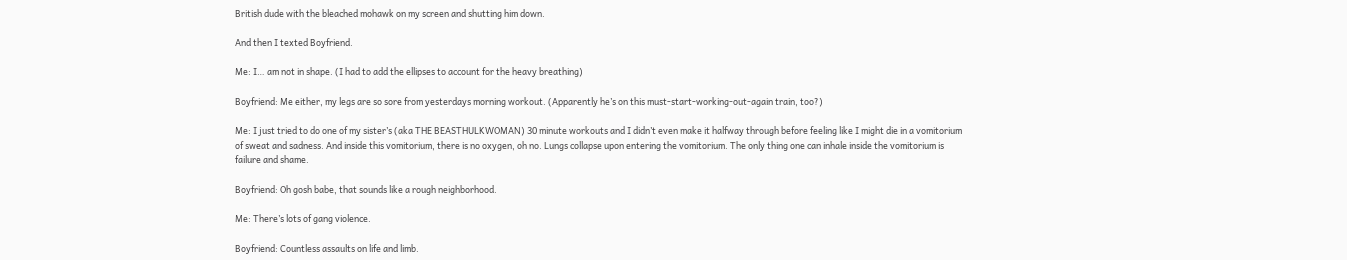British dude with the bleached mohawk on my screen and shutting him down.

And then I texted Boyfriend.

Me: I… am not in shape. (I had to add the ellipses to account for the heavy breathing)

Boyfriend: Me either, my legs are so sore from yesterdays morning workout. (Apparently he’s on this must-start-working-out-again train, too?)

Me: I just tried to do one of my sister’s (aka THE BEASTHULKWOMAN) 30 minute workouts and I didn’t even make it halfway through before feeling like I might die in a vomitorium of sweat and sadness. And inside this vomitorium, there is no oxygen, oh no. Lungs collapse upon entering the vomitorium. The only thing one can inhale inside the vomitorium is failure and shame.

Boyfriend: Oh gosh babe, that sounds like a rough neighborhood.

Me: There’s lots of gang violence.

Boyfriend: Countless assaults on life and limb.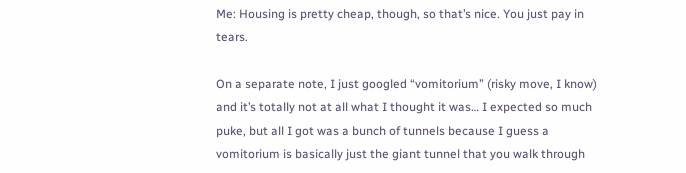Me: Housing is pretty cheap, though, so that’s nice. You just pay in tears.

On a separate note, I just googled “vomitorium” (risky move, I know) and it’s totally not at all what I thought it was… I expected so much puke, but all I got was a bunch of tunnels because I guess a vomitorium is basically just the giant tunnel that you walk through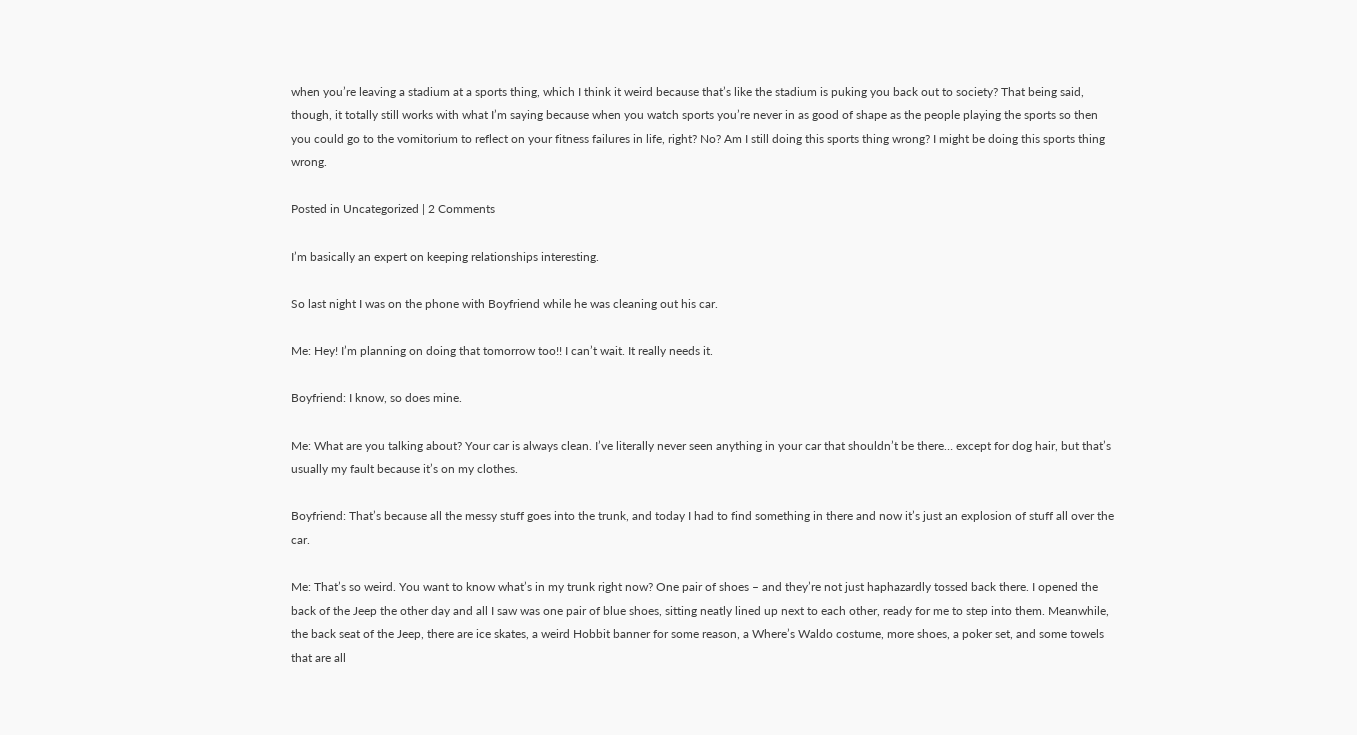when you’re leaving a stadium at a sports thing, which I think it weird because that’s like the stadium is puking you back out to society? That being said, though, it totally still works with what I’m saying because when you watch sports you’re never in as good of shape as the people playing the sports so then you could go to the vomitorium to reflect on your fitness failures in life, right? No? Am I still doing this sports thing wrong? I might be doing this sports thing wrong.

Posted in Uncategorized | 2 Comments

I’m basically an expert on keeping relationships interesting.

So last night I was on the phone with Boyfriend while he was cleaning out his car.

Me: Hey! I’m planning on doing that tomorrow too!! I can’t wait. It really needs it.

Boyfriend: I know, so does mine.

Me: What are you talking about? Your car is always clean. I’ve literally never seen anything in your car that shouldn’t be there… except for dog hair, but that’s usually my fault because it’s on my clothes.

Boyfriend: That’s because all the messy stuff goes into the trunk, and today I had to find something in there and now it’s just an explosion of stuff all over the car.

Me: That’s so weird. You want to know what’s in my trunk right now? One pair of shoes – and they’re not just haphazardly tossed back there. I opened the back of the Jeep the other day and all I saw was one pair of blue shoes, sitting neatly lined up next to each other, ready for me to step into them. Meanwhile, the back seat of the Jeep, there are ice skates, a weird Hobbit banner for some reason, a Where’s Waldo costume, more shoes, a poker set, and some towels that are all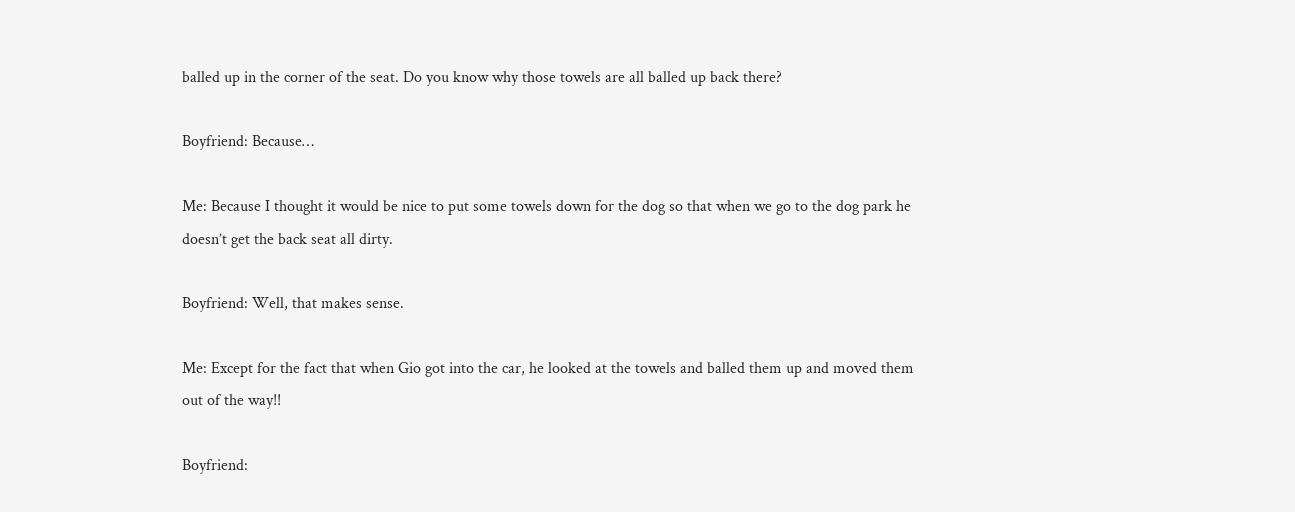balled up in the corner of the seat. Do you know why those towels are all balled up back there?

Boyfriend: Because…

Me: Because I thought it would be nice to put some towels down for the dog so that when we go to the dog park he doesn’t get the back seat all dirty.

Boyfriend: Well, that makes sense.

Me: Except for the fact that when Gio got into the car, he looked at the towels and balled them up and moved them out of the way!!

Boyfriend: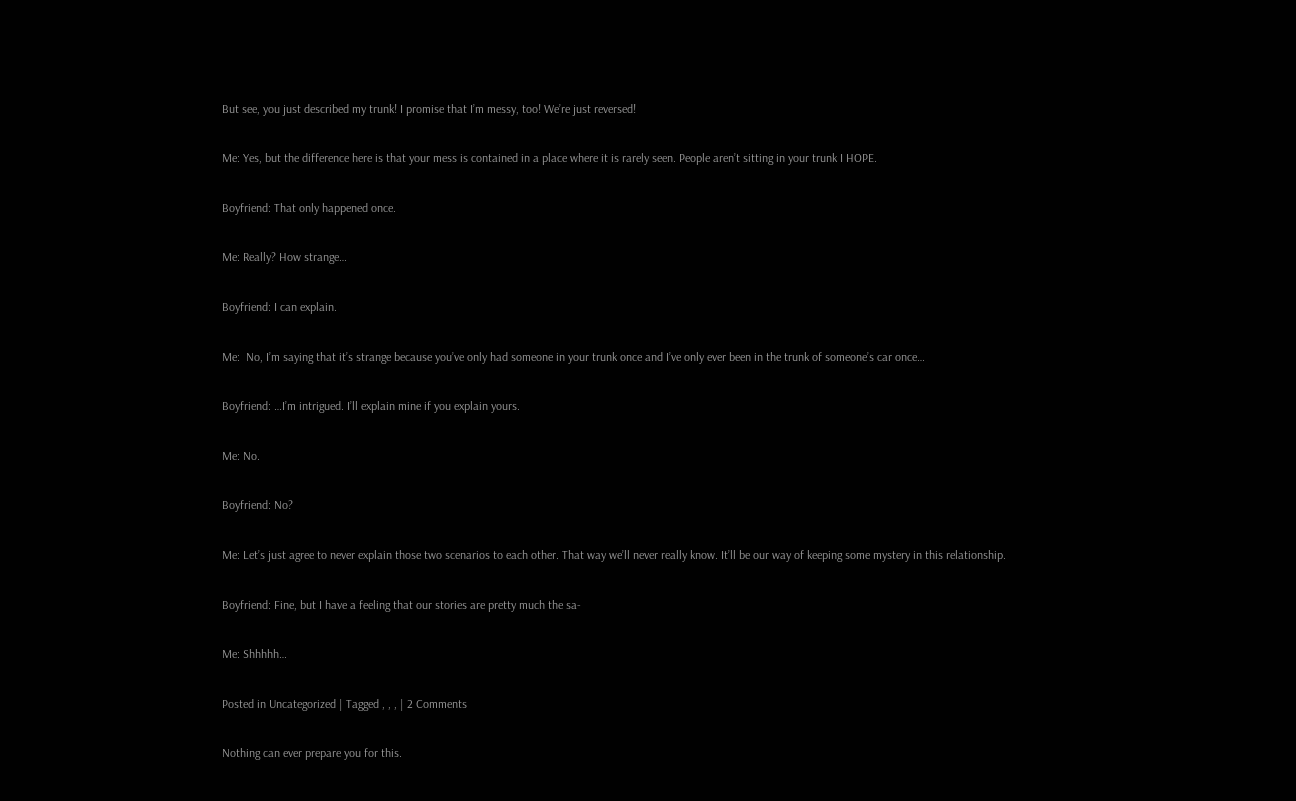But see, you just described my trunk! I promise that I’m messy, too! We’re just reversed!

Me: Yes, but the difference here is that your mess is contained in a place where it is rarely seen. People aren’t sitting in your trunk I HOPE.

Boyfriend: That only happened once.

Me: Really? How strange…

Boyfriend: I can explain.

Me:  No, I’m saying that it’s strange because you’ve only had someone in your trunk once and I’ve only ever been in the trunk of someone’s car once…

Boyfriend: …I’m intrigued. I’ll explain mine if you explain yours.

Me: No.

Boyfriend: No?

Me: Let’s just agree to never explain those two scenarios to each other. That way we’ll never really know. It’ll be our way of keeping some mystery in this relationship.

Boyfriend: Fine, but I have a feeling that our stories are pretty much the sa-

Me: Shhhhh…

Posted in Uncategorized | Tagged , , , | 2 Comments

Nothing can ever prepare you for this.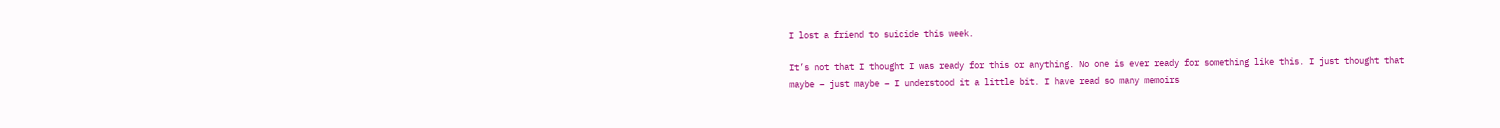I lost a friend to suicide this week.

It’s not that I thought I was ready for this or anything. No one is ever ready for something like this. I just thought that maybe – just maybe – I understood it a little bit. I have read so many memoirs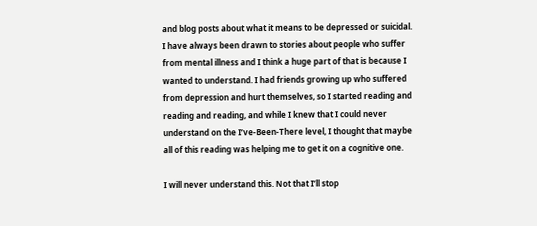and blog posts about what it means to be depressed or suicidal. I have always been drawn to stories about people who suffer from mental illness and I think a huge part of that is because I wanted to understand. I had friends growing up who suffered from depression and hurt themselves, so I started reading and reading and reading, and while I knew that I could never understand on the I’ve-Been-There level, I thought that maybe all of this reading was helping me to get it on a cognitive one.

I will never understand this. Not that I’ll stop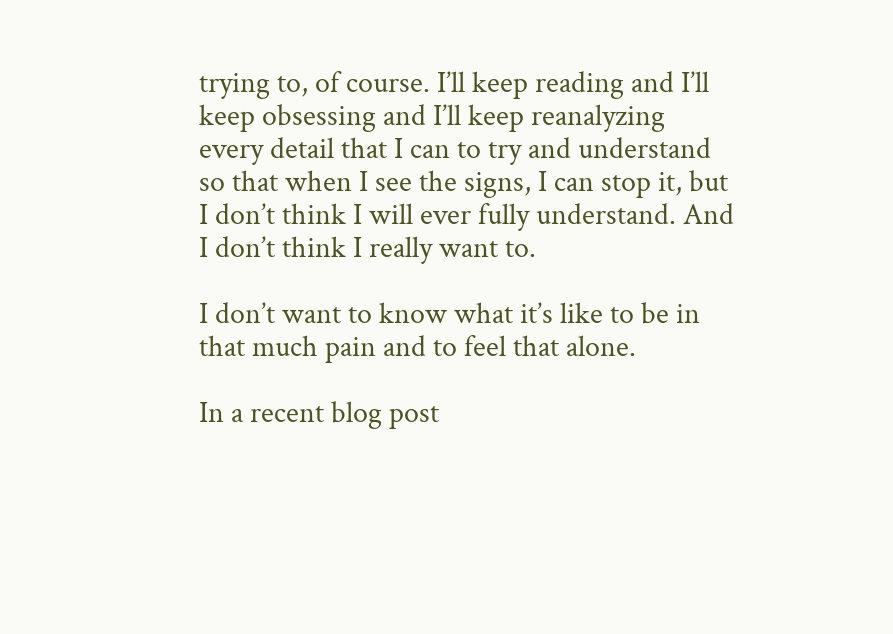trying to, of course. I’ll keep reading and I’ll keep obsessing and I’ll keep reanalyzing every detail that I can to try and understand so that when I see the signs, I can stop it, but I don’t think I will ever fully understand. And I don’t think I really want to.

I don’t want to know what it’s like to be in that much pain and to feel that alone.

In a recent blog post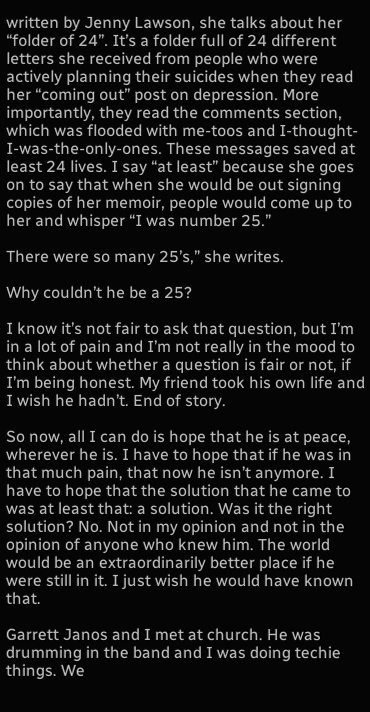written by Jenny Lawson, she talks about her “folder of 24”. It’s a folder full of 24 different letters she received from people who were actively planning their suicides when they read her “coming out” post on depression. More importantly, they read the comments section, which was flooded with me-toos and I-thought-I-was-the-only-ones. These messages saved at least 24 lives. I say “at least” because she goes on to say that when she would be out signing copies of her memoir, people would come up to her and whisper “I was number 25.”

There were so many 25’s,” she writes.

Why couldn’t he be a 25?

I know it’s not fair to ask that question, but I’m in a lot of pain and I’m not really in the mood to think about whether a question is fair or not, if I’m being honest. My friend took his own life and I wish he hadn’t. End of story.

So now, all I can do is hope that he is at peace, wherever he is. I have to hope that if he was in that much pain, that now he isn’t anymore. I have to hope that the solution that he came to was at least that: a solution. Was it the right solution? No. Not in my opinion and not in the opinion of anyone who knew him. The world would be an extraordinarily better place if he were still in it. I just wish he would have known that.

Garrett Janos and I met at church. He was drumming in the band and I was doing techie things. We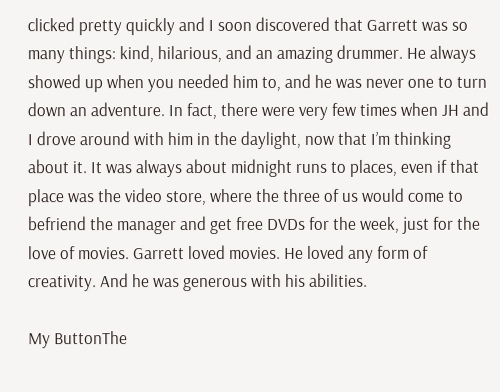clicked pretty quickly and I soon discovered that Garrett was so many things: kind, hilarious, and an amazing drummer. He always showed up when you needed him to, and he was never one to turn down an adventure. In fact, there were very few times when JH and I drove around with him in the daylight, now that I’m thinking about it. It was always about midnight runs to places, even if that place was the video store, where the three of us would come to befriend the manager and get free DVDs for the week, just for the love of movies. Garrett loved movies. He loved any form of creativity. And he was generous with his abilities.

My ButtonThe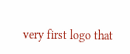very first logo that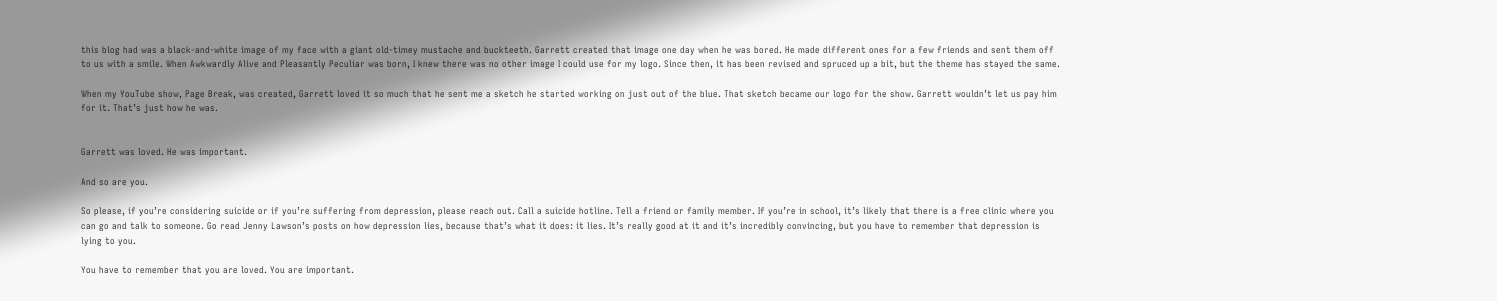this blog had was a black-and-white image of my face with a giant old-timey mustache and buckteeth. Garrett created that image one day when he was bored. He made different ones for a few friends and sent them off to us with a smile. When Awkwardly Alive and Pleasantly Peculiar was born, I knew there was no other image I could use for my logo. Since then, it has been revised and spruced up a bit, but the theme has stayed the same.

When my YouTube show, Page Break, was created, Garrett loved it so much that he sent me a sketch he started working on just out of the blue. That sketch became our logo for the show. Garrett wouldn’t let us pay him for it. That’s just how he was.


Garrett was loved. He was important.

And so are you.

So please, if you’re considering suicide or if you’re suffering from depression, please reach out. Call a suicide hotline. Tell a friend or family member. If you’re in school, it’s likely that there is a free clinic where you can go and talk to someone. Go read Jenny Lawson’s posts on how depression lies, because that’s what it does: it lies. It’s really good at it and it’s incredibly convincing, but you have to remember that depression is lying to you.

You have to remember that you are loved. You are important.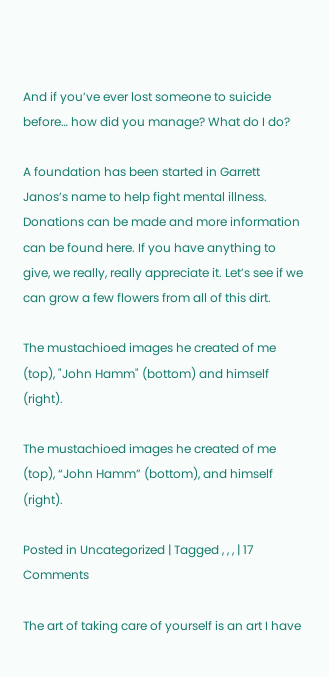And if you’ve ever lost someone to suicide before… how did you manage? What do I do?

A foundation has been started in Garrett Janos’s name to help fight mental illness. Donations can be made and more information can be found here. If you have anything to give, we really, really appreciate it. Let’s see if we can grow a few flowers from all of this dirt.

The mustachioed images he created of me (top), "John Hamm" (bottom) and himself (right).

The mustachioed images he created of me (top), “John Hamm” (bottom), and himself (right).

Posted in Uncategorized | Tagged , , , | 17 Comments

The art of taking care of yourself is an art I have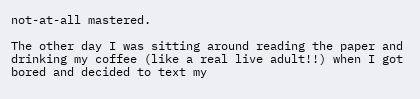not-at-all mastered.

The other day I was sitting around reading the paper and drinking my coffee (like a real live adult!!) when I got bored and decided to text my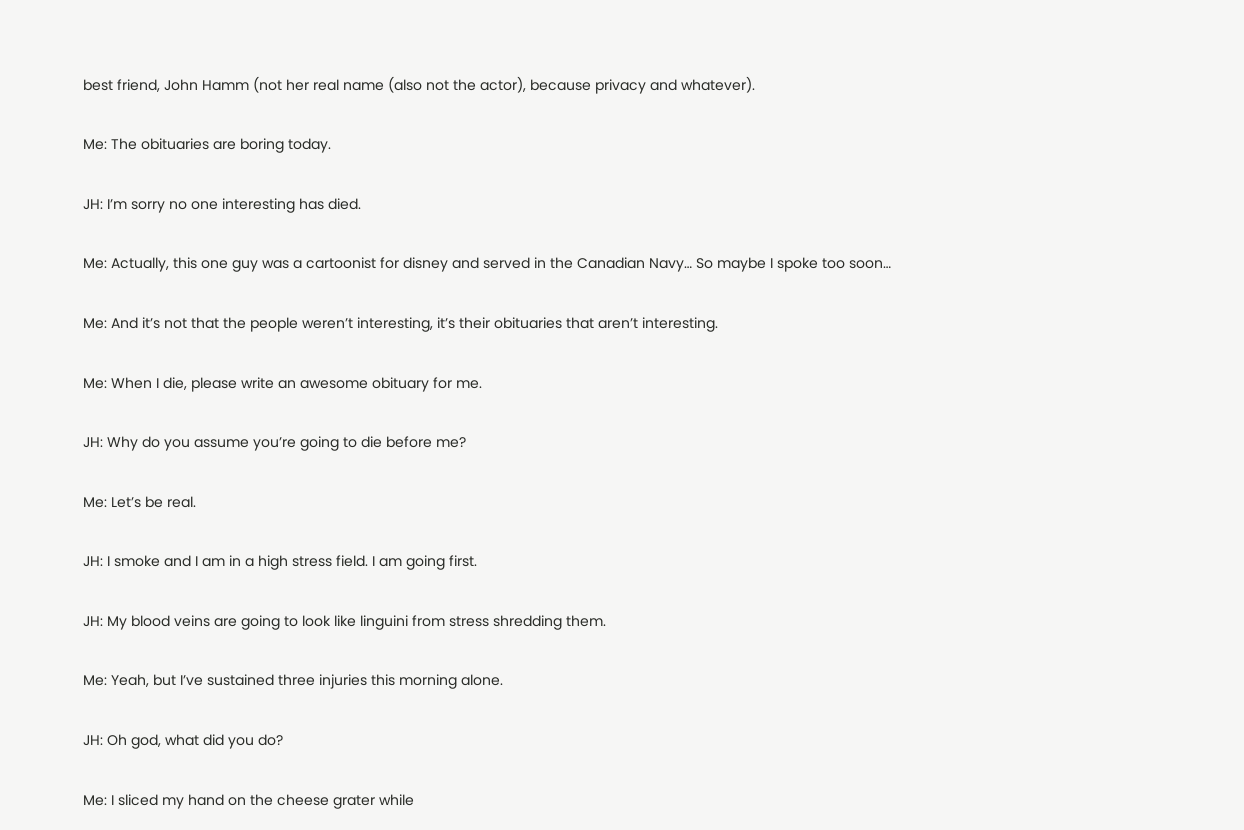best friend, John Hamm (not her real name (also not the actor), because privacy and whatever).

Me: The obituaries are boring today.

JH: I’m sorry no one interesting has died.

Me: Actually, this one guy was a cartoonist for disney and served in the Canadian Navy… So maybe I spoke too soon…

Me: And it’s not that the people weren’t interesting, it’s their obituaries that aren’t interesting.

Me: When I die, please write an awesome obituary for me.

JH: Why do you assume you’re going to die before me?

Me: Let’s be real.

JH: I smoke and I am in a high stress field. I am going first.

JH: My blood veins are going to look like linguini from stress shredding them.

Me: Yeah, but I’ve sustained three injuries this morning alone.

JH: Oh god, what did you do?

Me: I sliced my hand on the cheese grater while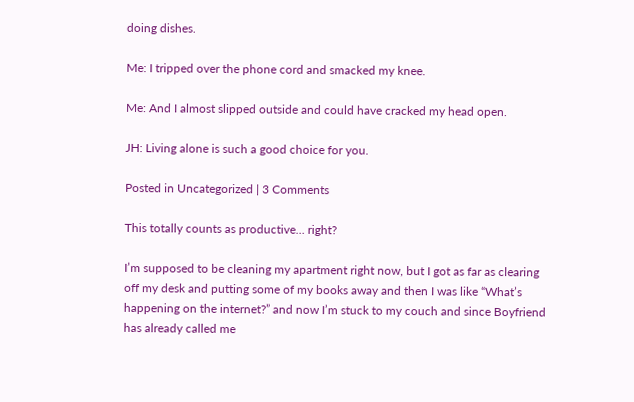doing dishes.

Me: I tripped over the phone cord and smacked my knee.

Me: And I almost slipped outside and could have cracked my head open.

JH: Living alone is such a good choice for you.

Posted in Uncategorized | 3 Comments

This totally counts as productive… right?

I’m supposed to be cleaning my apartment right now, but I got as far as clearing off my desk and putting some of my books away and then I was like “What’s happening on the internet?” and now I’m stuck to my couch and since Boyfriend has already called me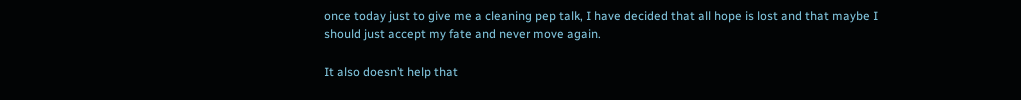once today just to give me a cleaning pep talk, I have decided that all hope is lost and that maybe I should just accept my fate and never move again.

It also doesn’t help that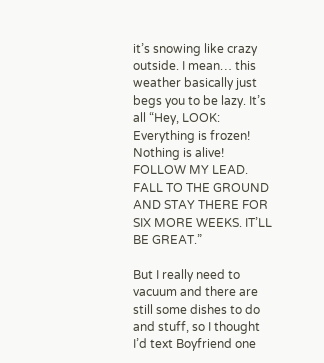it’s snowing like crazy outside. I mean… this weather basically just begs you to be lazy. It’s all “Hey, LOOK: Everything is frozen! Nothing is alive! FOLLOW MY LEAD. FALL TO THE GROUND AND STAY THERE FOR SIX MORE WEEKS. IT’LL BE GREAT.”

But I really need to vacuum and there are still some dishes to do and stuff, so I thought I’d text Boyfriend one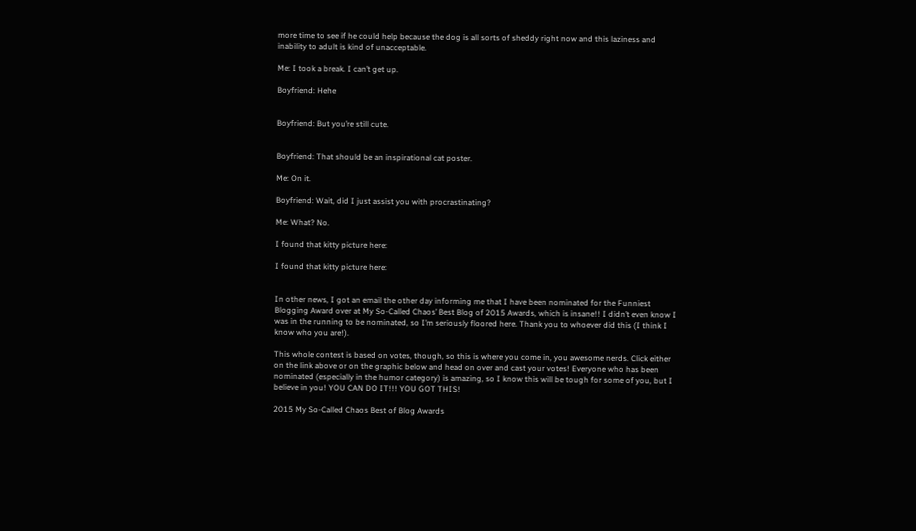more time to see if he could help because the dog is all sorts of sheddy right now and this laziness and inability to adult is kind of unacceptable.

Me: I took a break. I can’t get up.

Boyfriend: Hehe


Boyfriend: But you’re still cute.


Boyfriend: That should be an inspirational cat poster.

Me: On it.

Boyfriend: Wait, did I just assist you with procrastinating?

Me: What? No.

I found that kitty picture here:

I found that kitty picture here:


In other news, I got an email the other day informing me that I have been nominated for the Funniest Blogging Award over at My So-Called Chaos’ Best Blog of 2015 Awards, which is insane!! I didn’t even know I was in the running to be nominated, so I’m seriously floored here. Thank you to whoever did this (I think I know who you are!).

This whole contest is based on votes, though, so this is where you come in, you awesome nerds. Click either on the link above or on the graphic below and head on over and cast your votes! Everyone who has been nominated (especially in the humor category) is amazing, so I know this will be tough for some of you, but I believe in you! YOU CAN DO IT!!! YOU GOT THIS!

2015 My So-Called Chaos Best of Blog Awards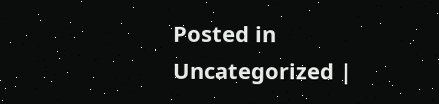Posted in Uncategorized |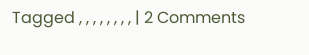Tagged , , , , , , , , | 2 Comments